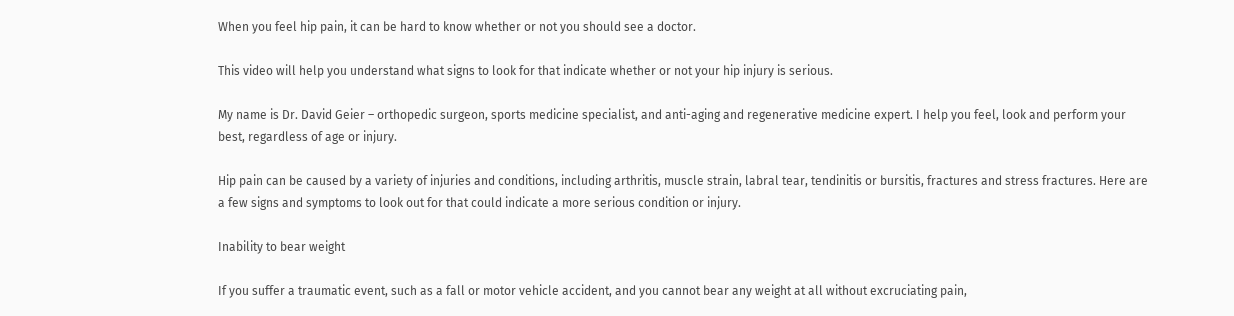When you feel hip pain, it can be hard to know whether or not you should see a doctor.

This video will help you understand what signs to look for that indicate whether or not your hip injury is serious.

My name is Dr. David Geier – orthopedic surgeon, sports medicine specialist, and anti-aging and regenerative medicine expert. I help you feel, look and perform your best, regardless of age or injury.

Hip pain can be caused by a variety of injuries and conditions, including arthritis, muscle strain, labral tear, tendinitis or bursitis, fractures and stress fractures. Here are a few signs and symptoms to look out for that could indicate a more serious condition or injury.

Inability to bear weight

If you suffer a traumatic event, such as a fall or motor vehicle accident, and you cannot bear any weight at all without excruciating pain,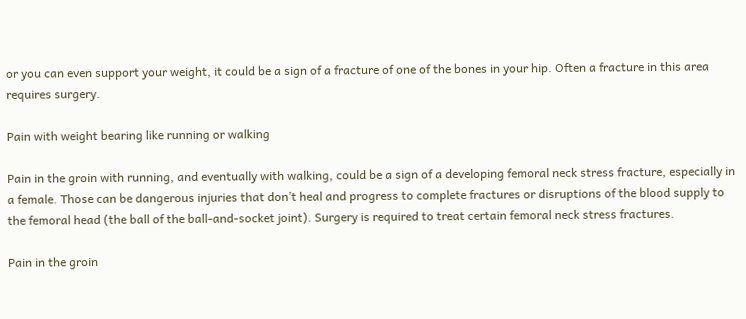or you can even support your weight, it could be a sign of a fracture of one of the bones in your hip. Often a fracture in this area requires surgery.

Pain with weight bearing like running or walking

Pain in the groin with running, and eventually with walking, could be a sign of a developing femoral neck stress fracture, especially in a female. Those can be dangerous injuries that don’t heal and progress to complete fractures or disruptions of the blood supply to the femoral head (the ball of the ball-and-socket joint). Surgery is required to treat certain femoral neck stress fractures.

Pain in the groin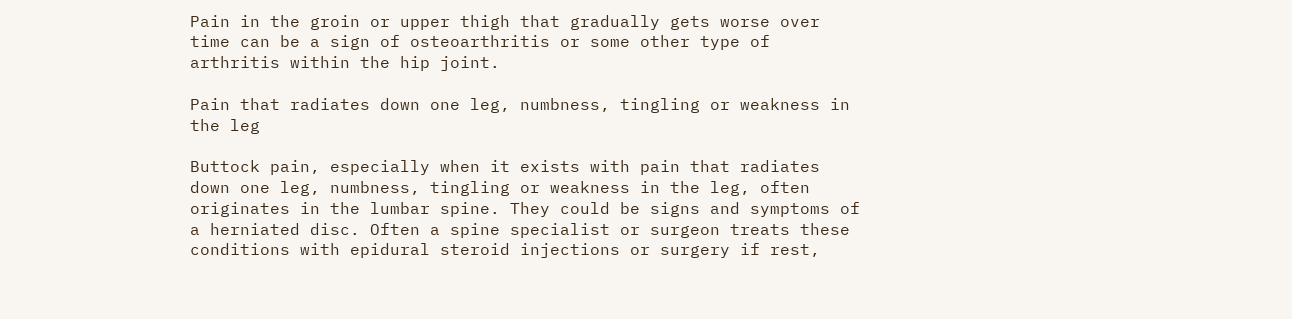Pain in the groin or upper thigh that gradually gets worse over time can be a sign of osteoarthritis or some other type of arthritis within the hip joint.

Pain that radiates down one leg, numbness, tingling or weakness in the leg

Buttock pain, especially when it exists with pain that radiates down one leg, numbness, tingling or weakness in the leg, often originates in the lumbar spine. They could be signs and symptoms of a herniated disc. Often a spine specialist or surgeon treats these conditions with epidural steroid injections or surgery if rest,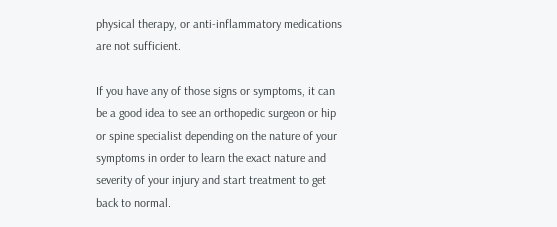physical therapy, or anti-inflammatory medications are not sufficient.

If you have any of those signs or symptoms, it can be a good idea to see an orthopedic surgeon or hip or spine specialist depending on the nature of your symptoms in order to learn the exact nature and severity of your injury and start treatment to get back to normal.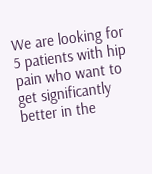We are looking for 5 patients with hip pain who want to get significantly better in the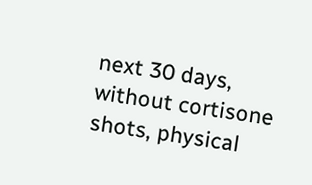next 30 days, without cortisone shots, physical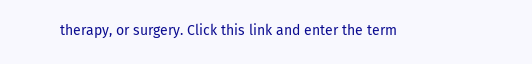therapy, or surgery. Click this link and enter the term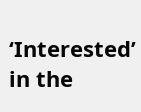‘Interested’ in the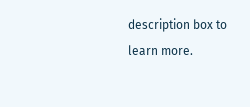description box to learn more.